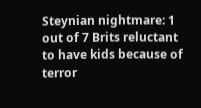Steynian nightmare: 1 out of 7 Brits reluctant to have kids because of terror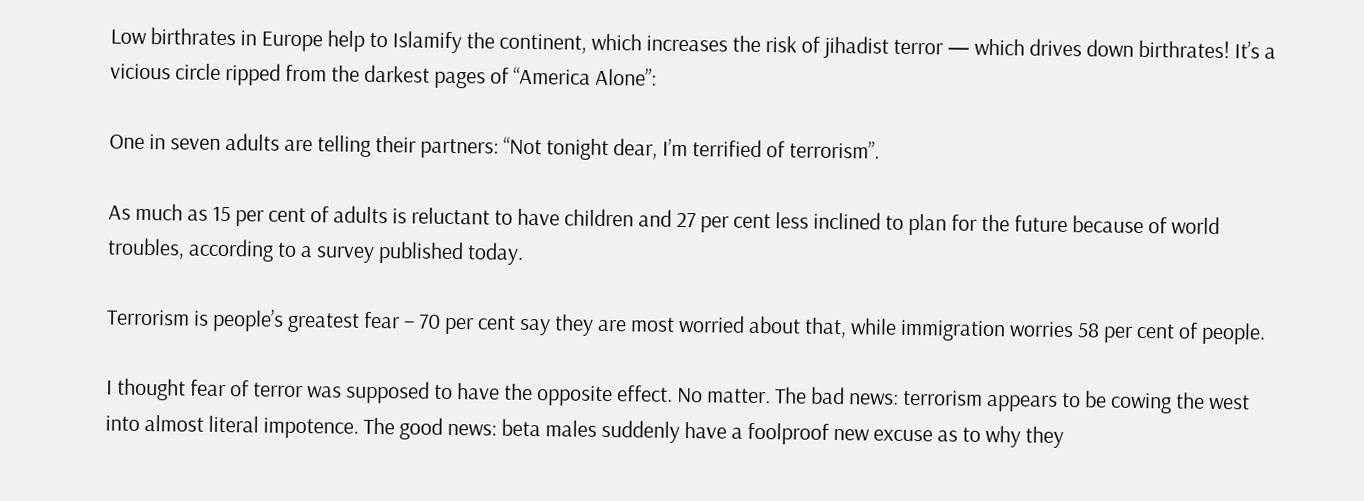Low birthrates in Europe help to Islamify the continent, which increases the risk of jihadist terror — which drives down birthrates! It’s a vicious circle ripped from the darkest pages of “America Alone”:

One in seven adults are telling their partners: “Not tonight dear, I’m terrified of terrorism”.

As much as 15 per cent of adults is reluctant to have children and 27 per cent less inclined to plan for the future because of world troubles, according to a survey published today.

Terrorism is people’s greatest fear – 70 per cent say they are most worried about that, while immigration worries 58 per cent of people.

I thought fear of terror was supposed to have the opposite effect. No matter. The bad news: terrorism appears to be cowing the west into almost literal impotence. The good news: beta males suddenly have a foolproof new excuse as to why they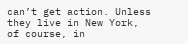can’t get action. Unless they live in New York, of course, in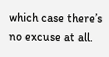which case there’s no excuse at all.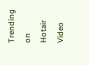Trending on Hotair Video